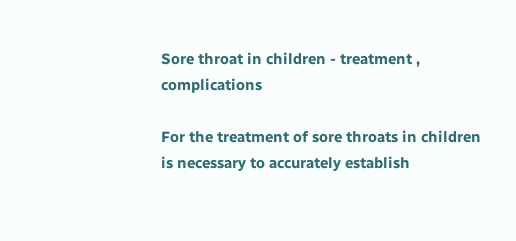Sore throat in children - treatment , complications

For the treatment of sore throats in children is necessary to accurately establish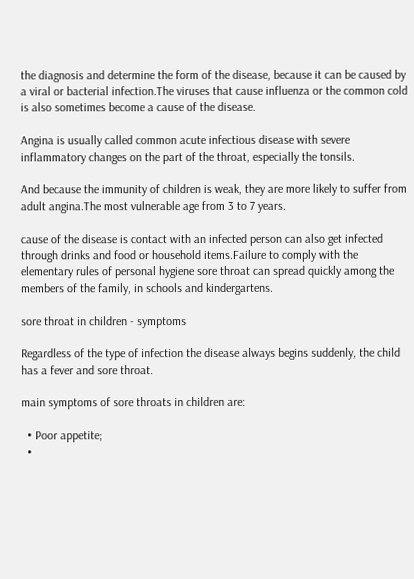the diagnosis and determine the form of the disease, because it can be caused by a viral or bacterial infection.The viruses that cause influenza or the common cold is also sometimes become a cause of the disease.

Angina is usually called common acute infectious disease with severe inflammatory changes on the part of the throat, especially the tonsils.

And because the immunity of children is weak, they are more likely to suffer from adult angina.The most vulnerable age from 3 to 7 years.

cause of the disease is contact with an infected person can also get infected through drinks and food or household items.Failure to comply with the elementary rules of personal hygiene sore throat can spread quickly among the members of the family, in schools and kindergartens.

sore throat in children - symptoms

Regardless of the type of infection the disease always begins suddenly, the child has a fever and sore throat.

main symptoms of sore throats in children are:

  • Poor appetite;
  •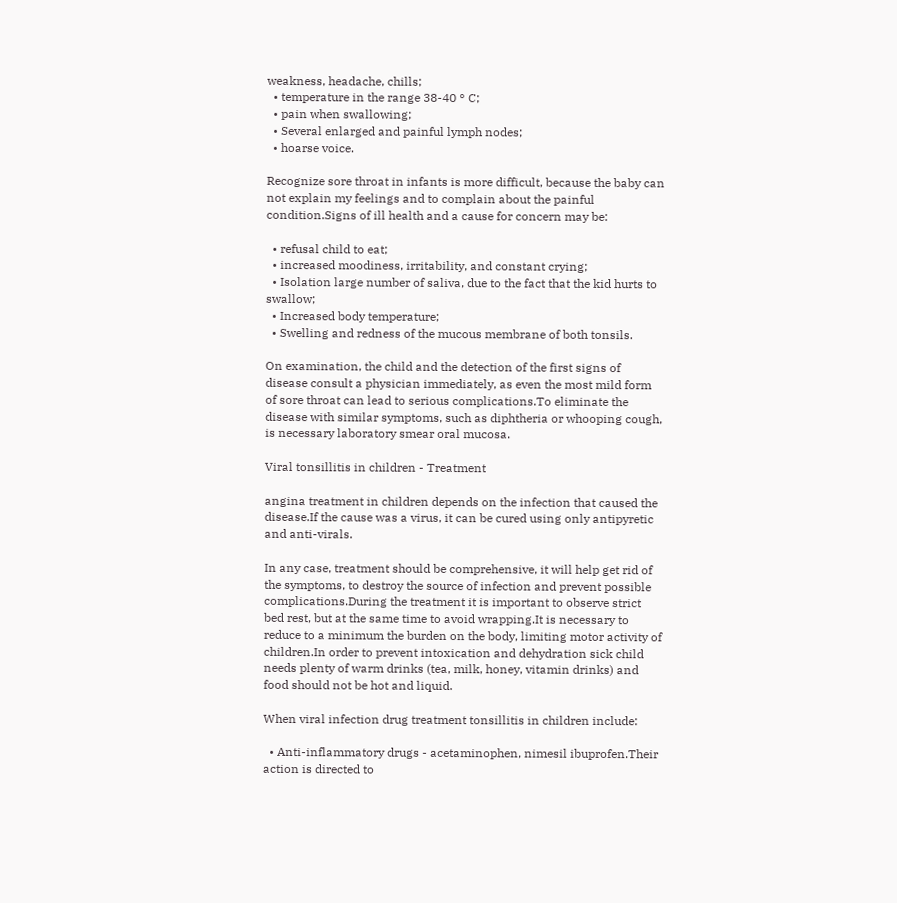weakness, headache, chills;
  • temperature in the range 38-40 ° C;
  • pain when swallowing;
  • Several enlarged and painful lymph nodes;
  • hoarse voice.

Recognize sore throat in infants is more difficult, because the baby can not explain my feelings and to complain about the painful condition.Signs of ill health and a cause for concern may be:

  • refusal child to eat;
  • increased moodiness, irritability, and constant crying;
  • Isolation large number of saliva, due to the fact that the kid hurts to swallow;
  • Increased body temperature;
  • Swelling and redness of the mucous membrane of both tonsils.

On examination, the child and the detection of the first signs of disease consult a physician immediately, as even the most mild form of sore throat can lead to serious complications.To eliminate the disease with similar symptoms, such as diphtheria or whooping cough, is necessary laboratory smear oral mucosa.

Viral tonsillitis in children - Treatment

angina treatment in children depends on the infection that caused the disease.If the cause was a virus, it can be cured using only antipyretic and anti-virals.

In any case, treatment should be comprehensive, it will help get rid of the symptoms, to destroy the source of infection and prevent possible complications.During the treatment it is important to observe strict bed rest, but at the same time to avoid wrapping.It is necessary to reduce to a minimum the burden on the body, limiting motor activity of children.In order to prevent intoxication and dehydration sick child needs plenty of warm drinks (tea, milk, honey, vitamin drinks) and food should not be hot and liquid.

When viral infection drug treatment tonsillitis in children include:

  • Anti-inflammatory drugs - acetaminophen, nimesil ibuprofen.Their action is directed to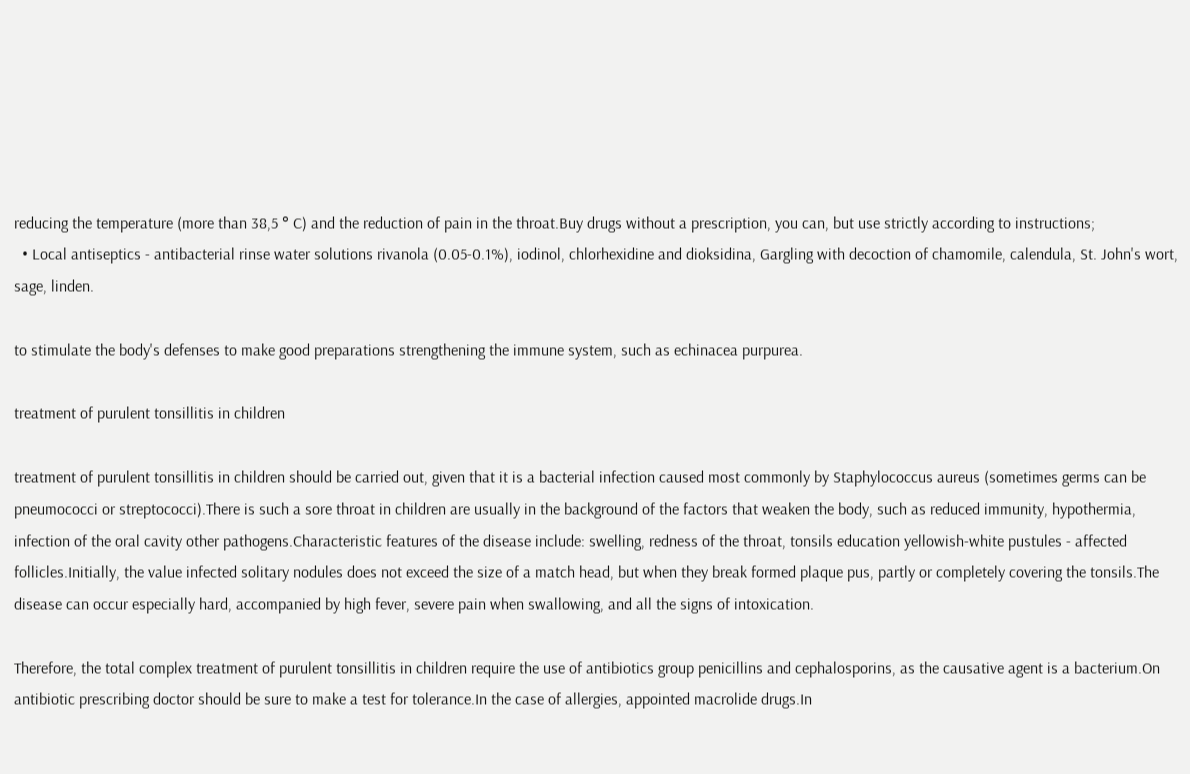reducing the temperature (more than 38,5 ° C) and the reduction of pain in the throat.Buy drugs without a prescription, you can, but use strictly according to instructions;
  • Local antiseptics - antibacterial rinse water solutions rivanola (0.05-0.1%), iodinol, chlorhexidine and dioksidina, Gargling with decoction of chamomile, calendula, St. John's wort, sage, linden.

to stimulate the body's defenses to make good preparations strengthening the immune system, such as echinacea purpurea.

treatment of purulent tonsillitis in children

treatment of purulent tonsillitis in children should be carried out, given that it is a bacterial infection caused most commonly by Staphylococcus aureus (sometimes germs can be pneumococci or streptococci).There is such a sore throat in children are usually in the background of the factors that weaken the body, such as reduced immunity, hypothermia, infection of the oral cavity other pathogens.Characteristic features of the disease include: swelling, redness of the throat, tonsils education yellowish-white pustules - affected follicles.Initially, the value infected solitary nodules does not exceed the size of a match head, but when they break formed plaque pus, partly or completely covering the tonsils.The disease can occur especially hard, accompanied by high fever, severe pain when swallowing, and all the signs of intoxication.

Therefore, the total complex treatment of purulent tonsillitis in children require the use of antibiotics group penicillins and cephalosporins, as the causative agent is a bacterium.On antibiotic prescribing doctor should be sure to make a test for tolerance.In the case of allergies, appointed macrolide drugs.In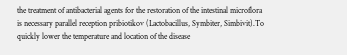the treatment of antibacterial agents for the restoration of the intestinal microflora is necessary parallel reception pribiotikov (Lactobacillus, Symbiter, Simbivit).To quickly lower the temperature and location of the disease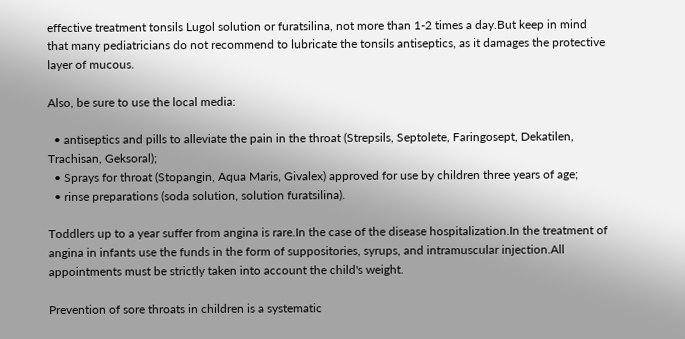effective treatment tonsils Lugol solution or furatsilina, not more than 1-2 times a day.But keep in mind that many pediatricians do not recommend to lubricate the tonsils antiseptics, as it damages the protective layer of mucous.

Also, be sure to use the local media:

  • antiseptics and pills to alleviate the pain in the throat (Strepsils, Septolete, Faringosept, Dekatilen, Trachisan, Geksoral);
  • Sprays for throat (Stopangin, Aqua Maris, Givalex) approved for use by children three years of age;
  • rinse preparations (soda solution, solution furatsilina).

Toddlers up to a year suffer from angina is rare.In the case of the disease hospitalization.In the treatment of angina in infants use the funds in the form of suppositories, syrups, and intramuscular injection.All appointments must be strictly taken into account the child's weight.

Prevention of sore throats in children is a systematic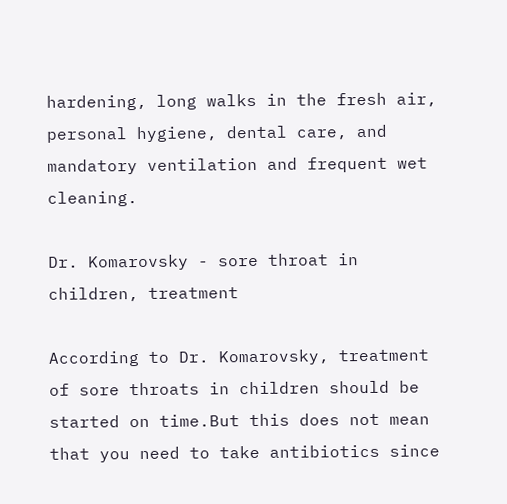hardening, long walks in the fresh air, personal hygiene, dental care, and mandatory ventilation and frequent wet cleaning.

Dr. Komarovsky - sore throat in children, treatment

According to Dr. Komarovsky, treatment of sore throats in children should be started on time.But this does not mean that you need to take antibiotics since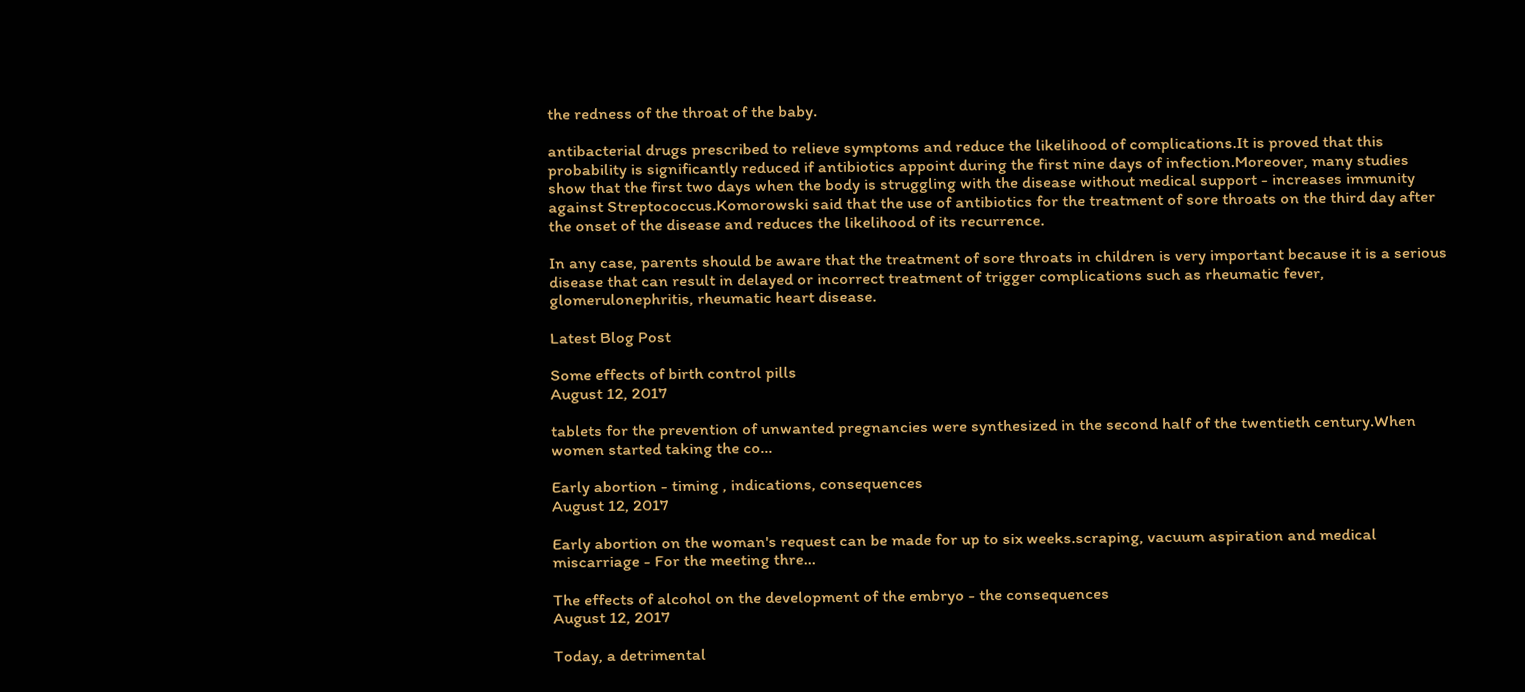the redness of the throat of the baby.

antibacterial drugs prescribed to relieve symptoms and reduce the likelihood of complications.It is proved that this probability is significantly reduced if antibiotics appoint during the first nine days of infection.Moreover, many studies show that the first two days when the body is struggling with the disease without medical support - increases immunity against Streptococcus.Komorowski said that the use of antibiotics for the treatment of sore throats on the third day after the onset of the disease and reduces the likelihood of its recurrence.

In any case, parents should be aware that the treatment of sore throats in children is very important because it is a serious disease that can result in delayed or incorrect treatment of trigger complications such as rheumatic fever, glomerulonephritis, rheumatic heart disease.

Latest Blog Post

Some effects of birth control pills
August 12, 2017

tablets for the prevention of unwanted pregnancies were synthesized in the second half of the twentieth century.When women started taking the co...

Early abortion - timing , indications, consequences
August 12, 2017

Early abortion on the woman's request can be made for up to six weeks.scraping, vacuum aspiration and medical miscarriage - For the meeting thre...

The effects of alcohol on the development of the embryo - the consequences
August 12, 2017

Today, a detrimental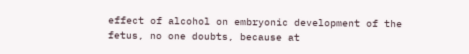effect of alcohol on embryonic development of the fetus, no one doubts, because at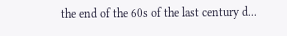the end of the 60s of the last century d...